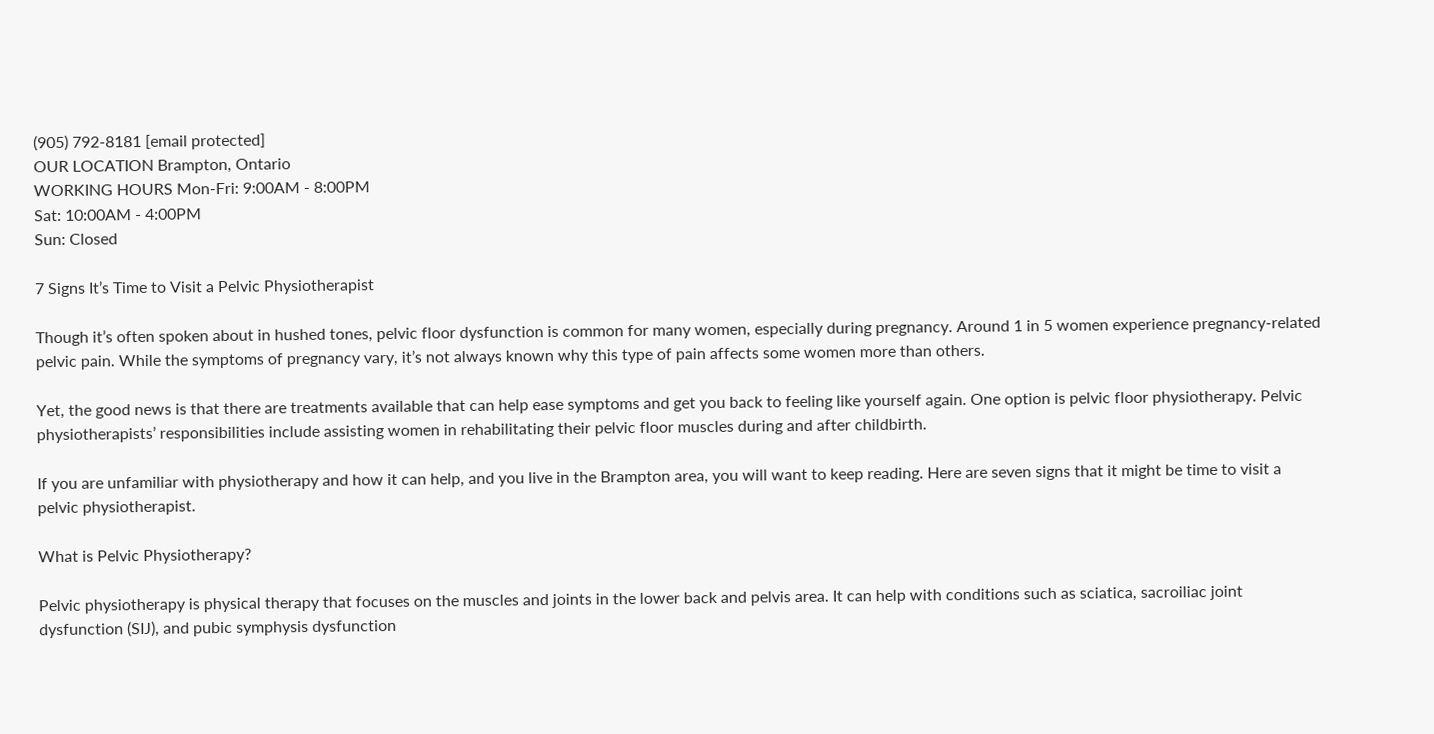(905) 792-8181 [email protected]
OUR LOCATION Brampton, Ontario
WORKING HOURS Mon-Fri: 9:00AM - 8:00PM
Sat: 10:00AM - 4:00PM
Sun: Closed

7 Signs It’s Time to Visit a Pelvic Physiotherapist

Though it’s often spoken about in hushed tones, pelvic floor dysfunction is common for many women, especially during pregnancy. Around 1 in 5 women experience pregnancy-related pelvic pain. While the symptoms of pregnancy vary, it’s not always known why this type of pain affects some women more than others.

Yet, the good news is that there are treatments available that can help ease symptoms and get you back to feeling like yourself again. One option is pelvic floor physiotherapy. Pelvic physiotherapists’ responsibilities include assisting women in rehabilitating their pelvic floor muscles during and after childbirth.

If you are unfamiliar with physiotherapy and how it can help, and you live in the Brampton area, you will want to keep reading. Here are seven signs that it might be time to visit a pelvic physiotherapist.

What is Pelvic Physiotherapy?

Pelvic physiotherapy is physical therapy that focuses on the muscles and joints in the lower back and pelvis area. It can help with conditions such as sciatica, sacroiliac joint dysfunction (SIJ), and pubic symphysis dysfunction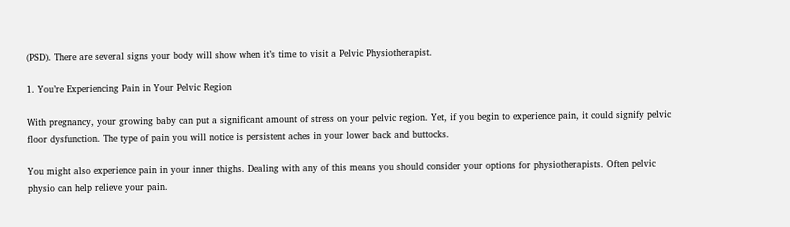(PSD). There are several signs your body will show when it’s time to visit a Pelvic Physiotherapist.

1. You’re Experiencing Pain in Your Pelvic Region

With pregnancy, your growing baby can put a significant amount of stress on your pelvic region. Yet, if you begin to experience pain, it could signify pelvic floor dysfunction. The type of pain you will notice is persistent aches in your lower back and buttocks.

You might also experience pain in your inner thighs. Dealing with any of this means you should consider your options for physiotherapists. Often pelvic physio can help relieve your pain.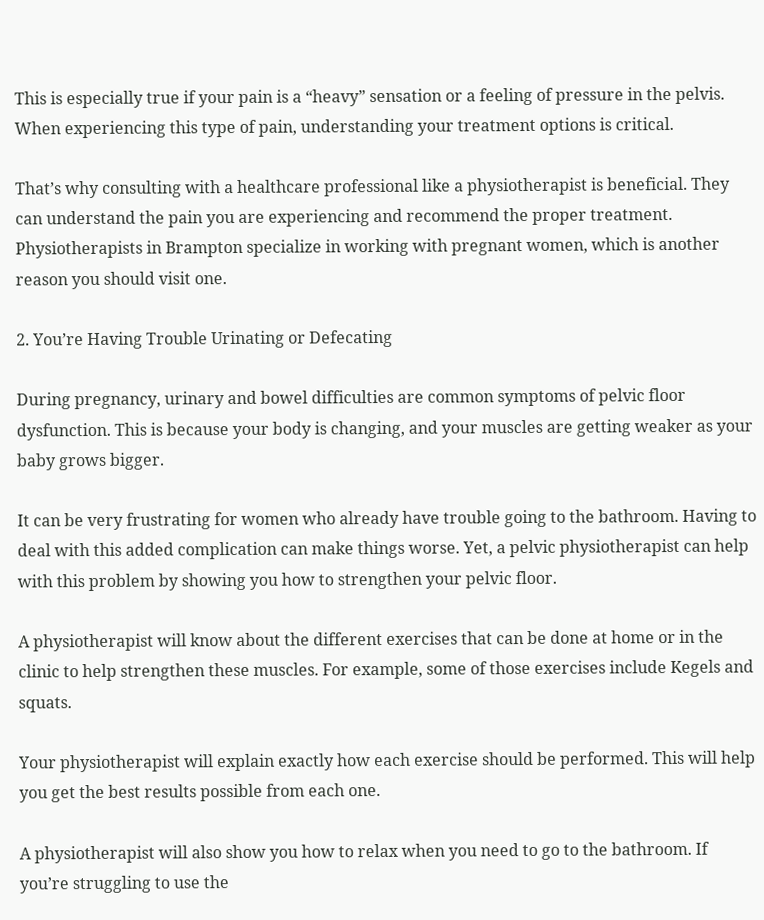This is especially true if your pain is a “heavy” sensation or a feeling of pressure in the pelvis. When experiencing this type of pain, understanding your treatment options is critical.

That’s why consulting with a healthcare professional like a physiotherapist is beneficial. They can understand the pain you are experiencing and recommend the proper treatment. Physiotherapists in Brampton specialize in working with pregnant women, which is another reason you should visit one.

2. You’re Having Trouble Urinating or Defecating

During pregnancy, urinary and bowel difficulties are common symptoms of pelvic floor dysfunction. This is because your body is changing, and your muscles are getting weaker as your baby grows bigger.

It can be very frustrating for women who already have trouble going to the bathroom. Having to deal with this added complication can make things worse. Yet, a pelvic physiotherapist can help with this problem by showing you how to strengthen your pelvic floor.

A physiotherapist will know about the different exercises that can be done at home or in the clinic to help strengthen these muscles. For example, some of those exercises include Kegels and squats.

Your physiotherapist will explain exactly how each exercise should be performed. This will help you get the best results possible from each one.

A physiotherapist will also show you how to relax when you need to go to the bathroom. If you’re struggling to use the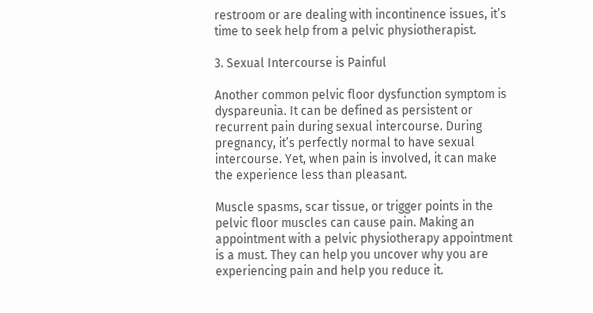restroom or are dealing with incontinence issues, it’s time to seek help from a pelvic physiotherapist.

3. Sexual Intercourse is Painful

Another common pelvic floor dysfunction symptom is dyspareunia. It can be defined as persistent or recurrent pain during sexual intercourse. During pregnancy, it’s perfectly normal to have sexual intercourse. Yet, when pain is involved, it can make the experience less than pleasant.

Muscle spasms, scar tissue, or trigger points in the pelvic floor muscles can cause pain. Making an appointment with a pelvic physiotherapy appointment is a must. They can help you uncover why you are experiencing pain and help you reduce it.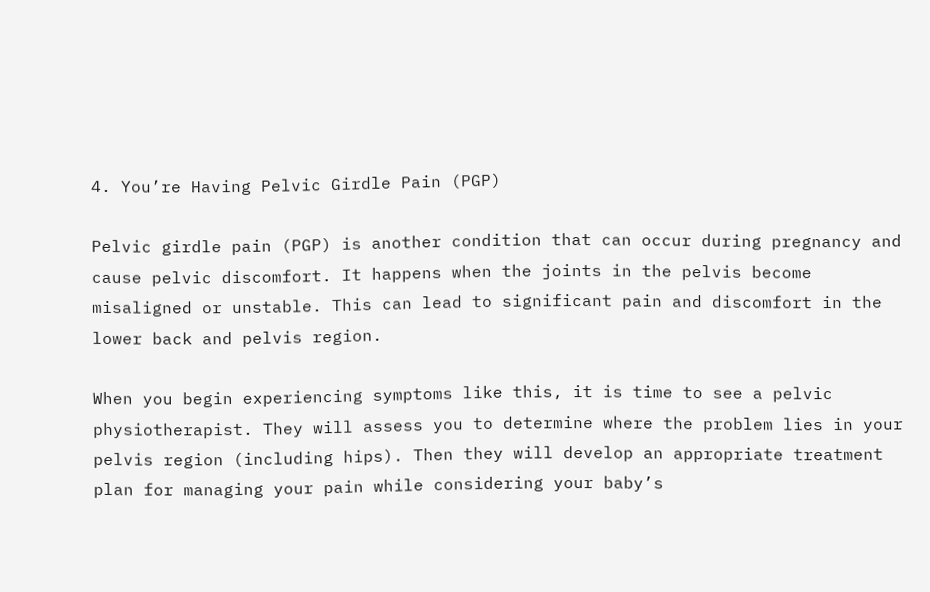4. You’re Having Pelvic Girdle Pain (PGP)

Pelvic girdle pain (PGP) is another condition that can occur during pregnancy and cause pelvic discomfort. It happens when the joints in the pelvis become misaligned or unstable. This can lead to significant pain and discomfort in the lower back and pelvis region.

When you begin experiencing symptoms like this, it is time to see a pelvic physiotherapist. They will assess you to determine where the problem lies in your pelvis region (including hips). Then they will develop an appropriate treatment plan for managing your pain while considering your baby’s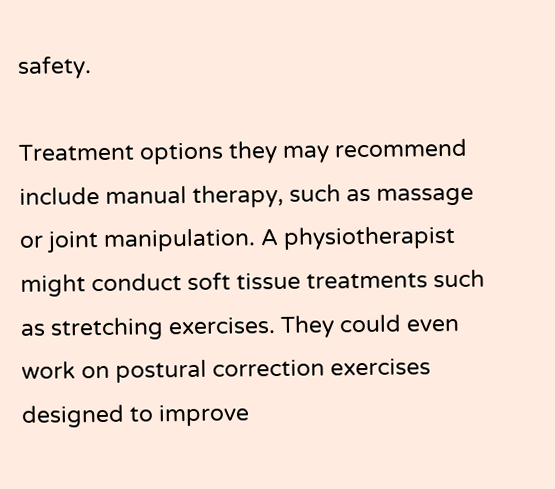safety.

Treatment options they may recommend include manual therapy, such as massage or joint manipulation. A physiotherapist might conduct soft tissue treatments such as stretching exercises. They could even work on postural correction exercises designed to improve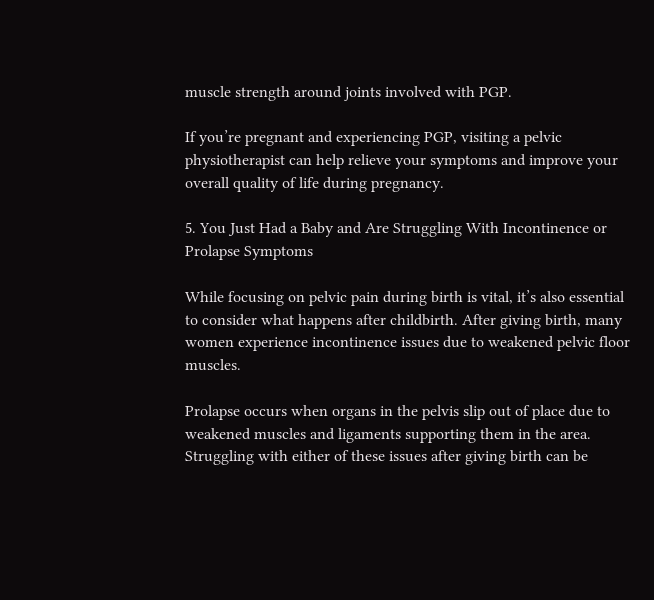muscle strength around joints involved with PGP.

If you’re pregnant and experiencing PGP, visiting a pelvic physiotherapist can help relieve your symptoms and improve your overall quality of life during pregnancy.

5. You Just Had a Baby and Are Struggling With Incontinence or Prolapse Symptoms

While focusing on pelvic pain during birth is vital, it’s also essential to consider what happens after childbirth. After giving birth, many women experience incontinence issues due to weakened pelvic floor muscles.

Prolapse occurs when organs in the pelvis slip out of place due to weakened muscles and ligaments supporting them in the area. Struggling with either of these issues after giving birth can be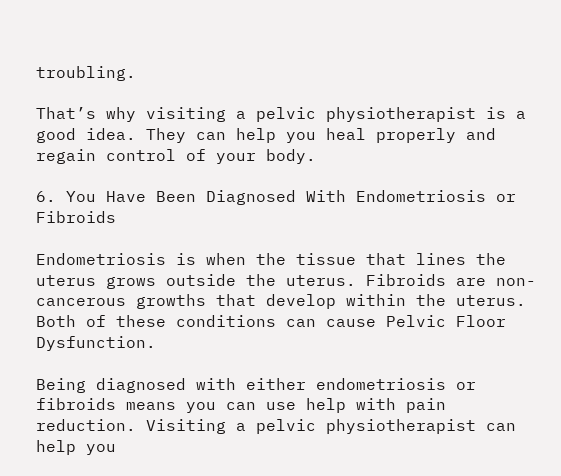troubling.

That’s why visiting a pelvic physiotherapist is a good idea. They can help you heal properly and regain control of your body.

6. You Have Been Diagnosed With Endometriosis or Fibroids

Endometriosis is when the tissue that lines the uterus grows outside the uterus. Fibroids are non-cancerous growths that develop within the uterus. Both of these conditions can cause Pelvic Floor Dysfunction.

Being diagnosed with either endometriosis or fibroids means you can use help with pain reduction. Visiting a pelvic physiotherapist can help you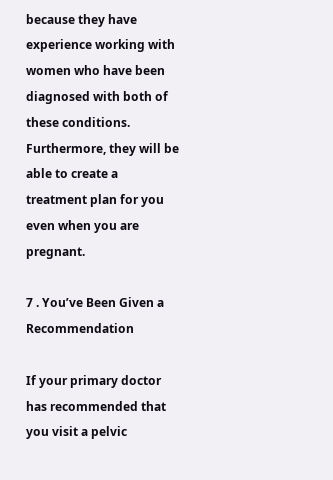because they have experience working with women who have been diagnosed with both of these conditions. Furthermore, they will be able to create a treatment plan for you even when you are pregnant.

7 . You’ve Been Given a Recommendation

If your primary doctor has recommended that you visit a pelvic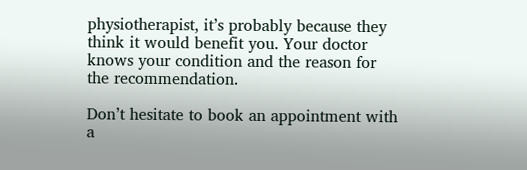physiotherapist, it’s probably because they think it would benefit you. Your doctor knows your condition and the reason for the recommendation.

Don’t hesitate to book an appointment with a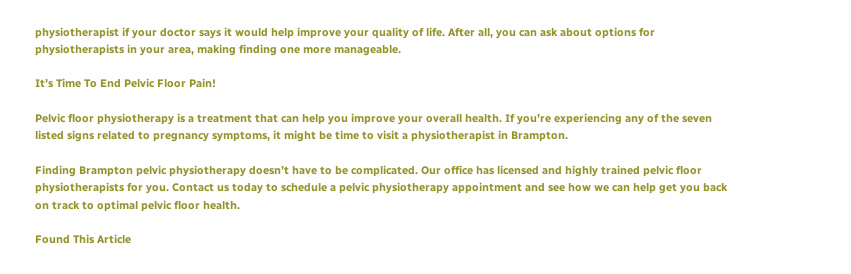physiotherapist if your doctor says it would help improve your quality of life. After all, you can ask about options for physiotherapists in your area, making finding one more manageable.

It’s Time To End Pelvic Floor Pain!

Pelvic floor physiotherapy is a treatment that can help you improve your overall health. If you’re experiencing any of the seven listed signs related to pregnancy symptoms, it might be time to visit a physiotherapist in Brampton.

Finding Brampton pelvic physiotherapy doesn’t have to be complicated. Our office has licensed and highly trained pelvic floor physiotherapists for you. Contact us today to schedule a pelvic physiotherapy appointment and see how we can help get you back on track to optimal pelvic floor health.

Found This Article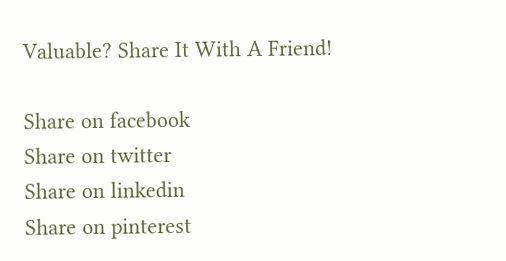Valuable? Share It With A Friend!

Share on facebook
Share on twitter
Share on linkedin
Share on pinterest